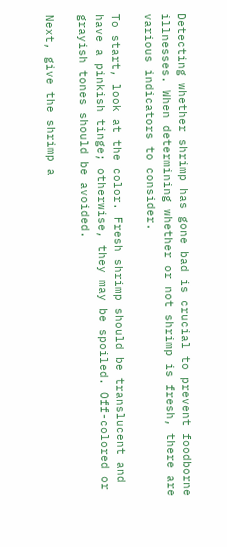Detecting whether shrimp has gone bad is crucial to prevent foodborne illnesses. When determining whether or not shrimp is fresh, there are various indicators to consider.

To start, look at the color. Fresh shrimp should be translucent and have a pinkish tinge; otherwise, they may be spoiled. Off-colored or grayish tones should be avoided.

Next, give the shrimp a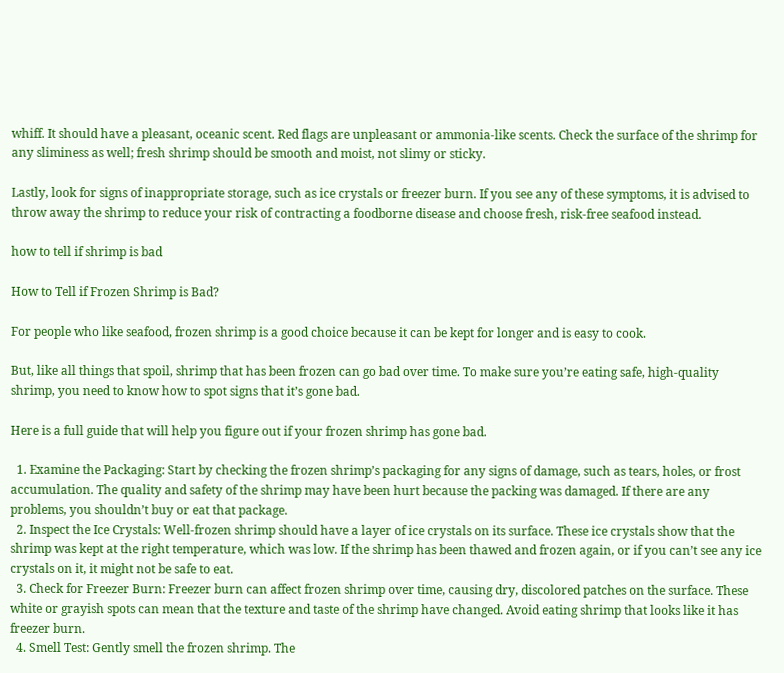whiff. It should have a pleasant, oceanic scent. Red flags are unpleasant or ammonia-like scents. Check the surface of the shrimp for any sliminess as well; fresh shrimp should be smooth and moist, not slimy or sticky.

Lastly, look for signs of inappropriate storage, such as ice crystals or freezer burn. If you see any of these symptoms, it is advised to throw away the shrimp to reduce your risk of contracting a foodborne disease and choose fresh, risk-free seafood instead.

how to tell if shrimp is bad

How to Tell if Frozen Shrimp is Bad?

For people who like seafood, frozen shrimp is a good choice because it can be kept for longer and is easy to cook.

But, like all things that spoil, shrimp that has been frozen can go bad over time. To make sure you’re eating safe, high-quality shrimp, you need to know how to spot signs that it’s gone bad.

Here is a full guide that will help you figure out if your frozen shrimp has gone bad.

  1. Examine the Packaging: Start by checking the frozen shrimp’s packaging for any signs of damage, such as tears, holes, or frost accumulation. The quality and safety of the shrimp may have been hurt because the packing was damaged. If there are any problems, you shouldn’t buy or eat that package.
  2. Inspect the Ice Crystals: Well-frozen shrimp should have a layer of ice crystals on its surface. These ice crystals show that the shrimp was kept at the right temperature, which was low. If the shrimp has been thawed and frozen again, or if you can’t see any ice crystals on it, it might not be safe to eat.
  3. Check for Freezer Burn: Freezer burn can affect frozen shrimp over time, causing dry, discolored patches on the surface. These white or grayish spots can mean that the texture and taste of the shrimp have changed. Avoid eating shrimp that looks like it has freezer burn.
  4. Smell Test: Gently smell the frozen shrimp. The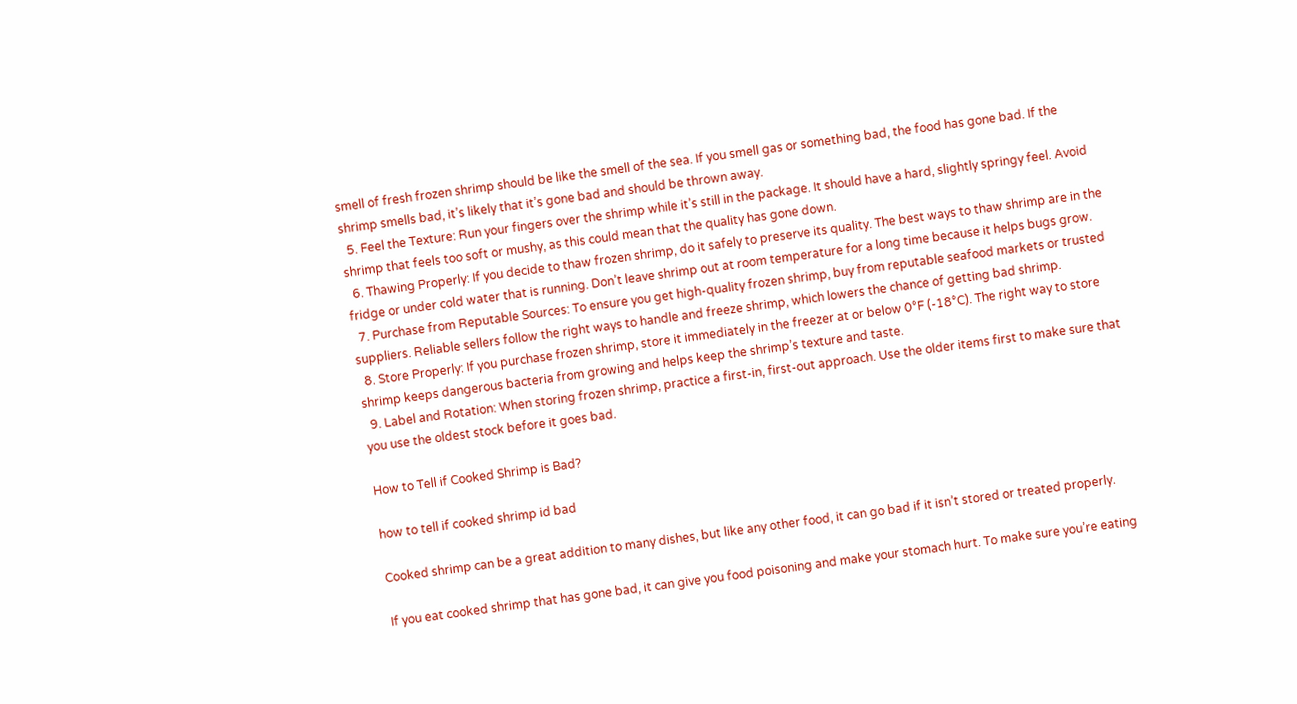smell of fresh frozen shrimp should be like the smell of the sea. If you smell gas or something bad, the food has gone bad. If the shrimp smells bad, it’s likely that it’s gone bad and should be thrown away.
  5. Feel the Texture: Run your fingers over the shrimp while it’s still in the package. It should have a hard, slightly springy feel. Avoid shrimp that feels too soft or mushy, as this could mean that the quality has gone down.
  6. Thawing Properly: If you decide to thaw frozen shrimp, do it safely to preserve its quality. The best ways to thaw shrimp are in the fridge or under cold water that is running. Don’t leave shrimp out at room temperature for a long time because it helps bugs grow.
  7. Purchase from Reputable Sources: To ensure you get high-quality frozen shrimp, buy from reputable seafood markets or trusted suppliers. Reliable sellers follow the right ways to handle and freeze shrimp, which lowers the chance of getting bad shrimp.
  8. Store Properly: If you purchase frozen shrimp, store it immediately in the freezer at or below 0°F (-18°C). The right way to store shrimp keeps dangerous bacteria from growing and helps keep the shrimp’s texture and taste.
  9. Label and Rotation: When storing frozen shrimp, practice a first-in, first-out approach. Use the older items first to make sure that you use the oldest stock before it goes bad.

How to Tell if Cooked Shrimp is Bad?

how to tell if cooked shrimp id bad

Cooked shrimp can be a great addition to many dishes, but like any other food, it can go bad if it isn’t stored or treated properly.

If you eat cooked shrimp that has gone bad, it can give you food poisoning and make your stomach hurt. To make sure you’re eating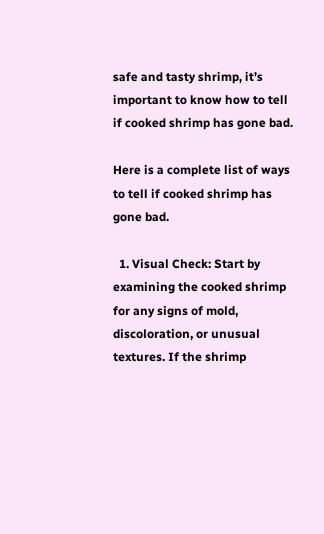safe and tasty shrimp, it’s important to know how to tell if cooked shrimp has gone bad.

Here is a complete list of ways to tell if cooked shrimp has gone bad.

  1. Visual Check: Start by examining the cooked shrimp for any signs of mold, discoloration, or unusual textures. If the shrimp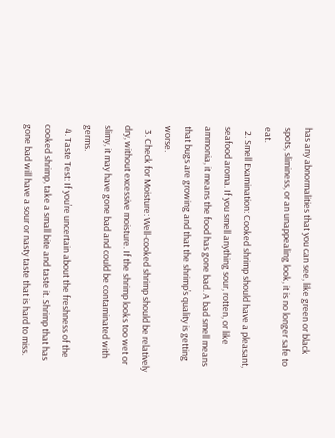has any abnormalities that you can see, like green or black spots, sliminess, or an unappealing look, it is no longer safe to eat.
  2. Smell Examination: Cooked shrimp should have a pleasant, seafood aroma. If you smell anything sour, rotten, or like ammonia, it means the food has gone bad. A bad smell means that bugs are growing and that the shrimp’s quality is getting worse.
  3. Check for Moisture: Well-cooked shrimp should be relatively dry, without excessive moisture. If the shrimp looks too wet or slimy, it may have gone bad and could be contaminated with germs.
  4. Taste Test: If you’re uncertain about the freshness of the cooked shrimp, take a small bite and taste it. Shrimp that has gone bad will have a sour or nasty taste that is hard to miss.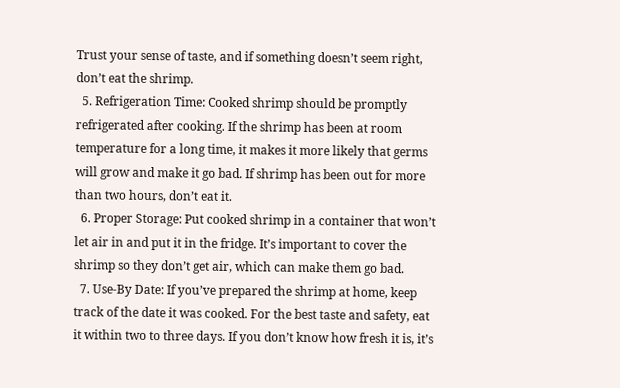Trust your sense of taste, and if something doesn’t seem right, don’t eat the shrimp.
  5. Refrigeration Time: Cooked shrimp should be promptly refrigerated after cooking. If the shrimp has been at room temperature for a long time, it makes it more likely that germs will grow and make it go bad. If shrimp has been out for more than two hours, don’t eat it.
  6. Proper Storage: Put cooked shrimp in a container that won’t let air in and put it in the fridge. It’s important to cover the shrimp so they don’t get air, which can make them go bad.
  7. Use-By Date: If you’ve prepared the shrimp at home, keep track of the date it was cooked. For the best taste and safety, eat it within two to three days. If you don’t know how fresh it is, it’s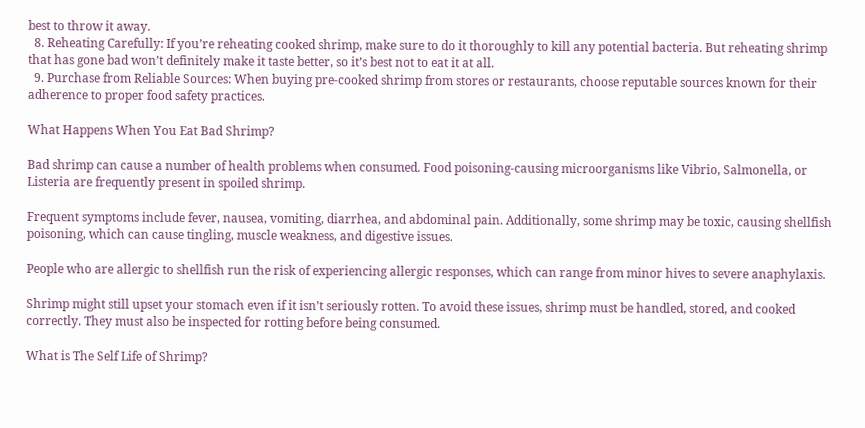best to throw it away.
  8. Reheating Carefully: If you’re reheating cooked shrimp, make sure to do it thoroughly to kill any potential bacteria. But reheating shrimp that has gone bad won’t definitely make it taste better, so it’s best not to eat it at all.
  9. Purchase from Reliable Sources: When buying pre-cooked shrimp from stores or restaurants, choose reputable sources known for their adherence to proper food safety practices.

What Happens When You Eat Bad Shrimp?

Bad shrimp can cause a number of health problems when consumed. Food poisoning-causing microorganisms like Vibrio, Salmonella, or Listeria are frequently present in spoiled shrimp.

Frequent symptoms include fever, nausea, vomiting, diarrhea, and abdominal pain. Additionally, some shrimp may be toxic, causing shellfish poisoning, which can cause tingling, muscle weakness, and digestive issues.

People who are allergic to shellfish run the risk of experiencing allergic responses, which can range from minor hives to severe anaphylaxis.

Shrimp might still upset your stomach even if it isn’t seriously rotten. To avoid these issues, shrimp must be handled, stored, and cooked correctly. They must also be inspected for rotting before being consumed.

What is The Self Life of Shrimp?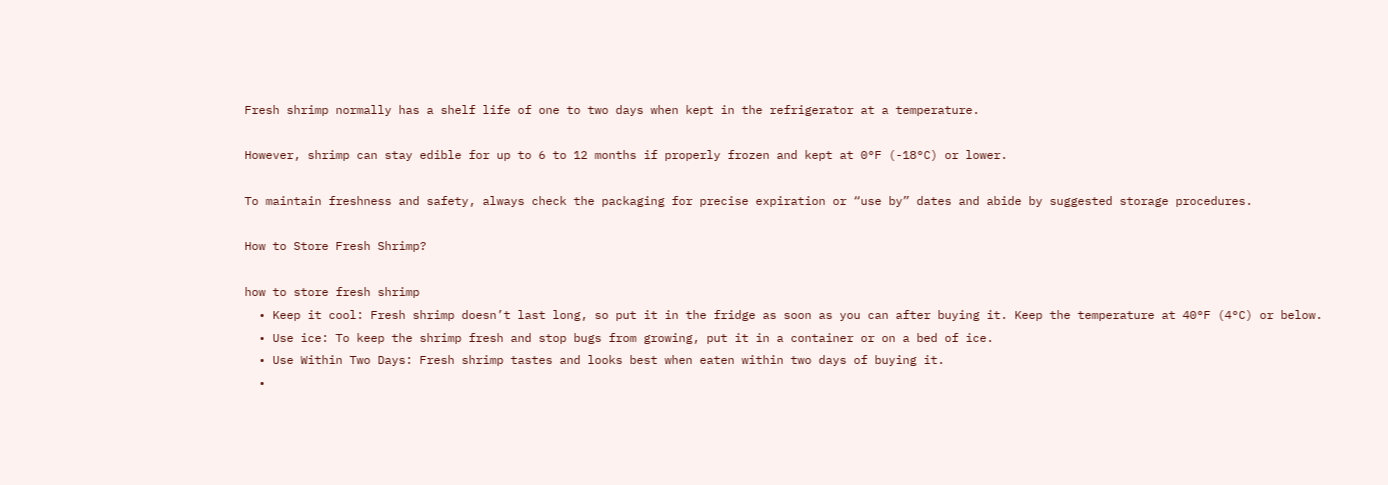Fresh shrimp normally has a shelf life of one to two days when kept in the refrigerator at a temperature.

However, shrimp can stay edible for up to 6 to 12 months if properly frozen and kept at 0°F (-18°C) or lower.

To maintain freshness and safety, always check the packaging for precise expiration or “use by” dates and abide by suggested storage procedures.

How to Store Fresh Shrimp?

how to store fresh shrimp
  • Keep it cool: Fresh shrimp doesn’t last long, so put it in the fridge as soon as you can after buying it. Keep the temperature at 40°F (4°C) or below.
  • Use ice: To keep the shrimp fresh and stop bugs from growing, put it in a container or on a bed of ice.
  • Use Within Two Days: Fresh shrimp tastes and looks best when eaten within two days of buying it.
  •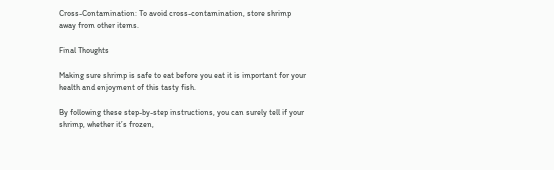Cross-Contamination: To avoid cross-contamination, store shrimp away from other items.

Final Thoughts

Making sure shrimp is safe to eat before you eat it is important for your health and enjoyment of this tasty fish.

By following these step-by-step instructions, you can surely tell if your shrimp, whether it’s frozen,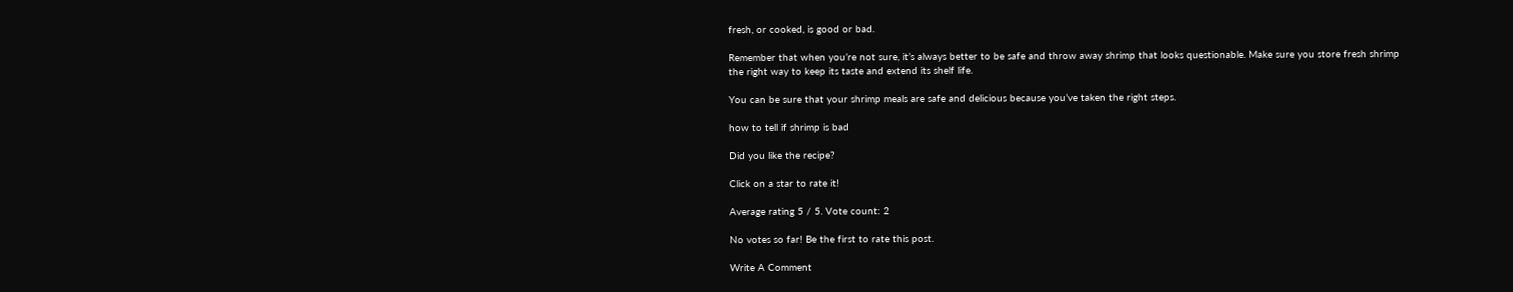fresh, or cooked, is good or bad.

Remember that when you’re not sure, it’s always better to be safe and throw away shrimp that looks questionable. Make sure you store fresh shrimp the right way to keep its taste and extend its shelf life.

You can be sure that your shrimp meals are safe and delicious because you’ve taken the right steps.

how to tell if shrimp is bad

Did you like the recipe?

Click on a star to rate it!

Average rating 5 / 5. Vote count: 2

No votes so far! Be the first to rate this post.

Write A Comment